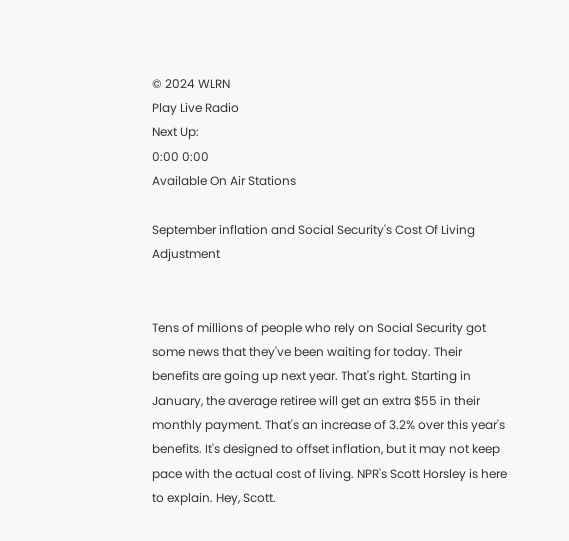© 2024 WLRN
Play Live Radio
Next Up:
0:00 0:00
Available On Air Stations

September inflation and Social Security's Cost Of Living Adjustment


Tens of millions of people who rely on Social Security got some news that they've been waiting for today. Their benefits are going up next year. That's right. Starting in January, the average retiree will get an extra $55 in their monthly payment. That's an increase of 3.2% over this year's benefits. It's designed to offset inflation, but it may not keep pace with the actual cost of living. NPR's Scott Horsley is here to explain. Hey, Scott.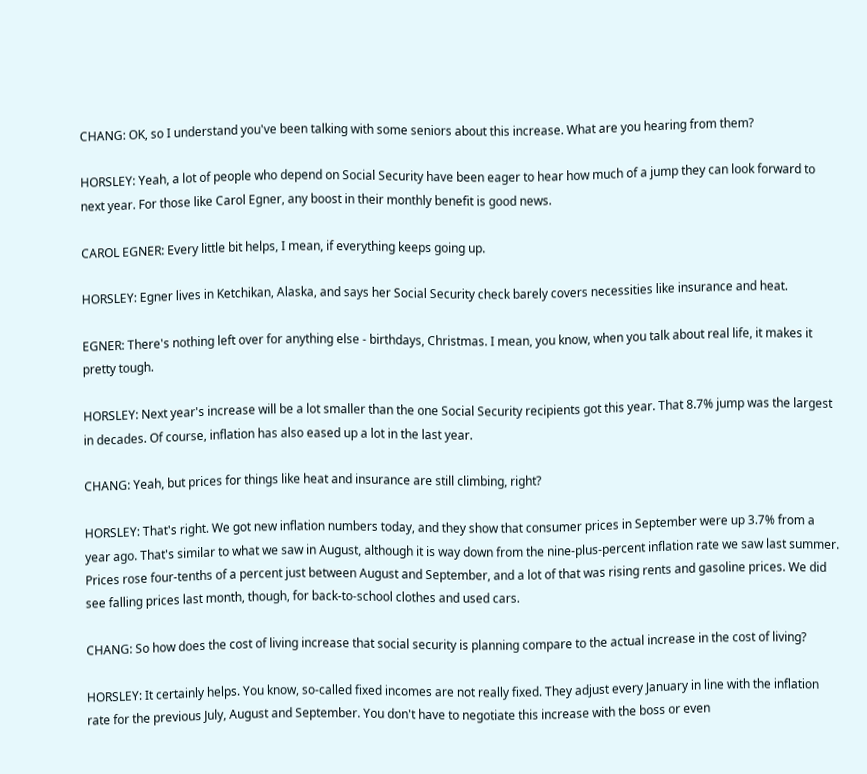CHANG: OK, so I understand you've been talking with some seniors about this increase. What are you hearing from them?

HORSLEY: Yeah, a lot of people who depend on Social Security have been eager to hear how much of a jump they can look forward to next year. For those like Carol Egner, any boost in their monthly benefit is good news.

CAROL EGNER: Every little bit helps, I mean, if everything keeps going up.

HORSLEY: Egner lives in Ketchikan, Alaska, and says her Social Security check barely covers necessities like insurance and heat.

EGNER: There's nothing left over for anything else - birthdays, Christmas. I mean, you know, when you talk about real life, it makes it pretty tough.

HORSLEY: Next year's increase will be a lot smaller than the one Social Security recipients got this year. That 8.7% jump was the largest in decades. Of course, inflation has also eased up a lot in the last year.

CHANG: Yeah, but prices for things like heat and insurance are still climbing, right?

HORSLEY: That's right. We got new inflation numbers today, and they show that consumer prices in September were up 3.7% from a year ago. That's similar to what we saw in August, although it is way down from the nine-plus-percent inflation rate we saw last summer. Prices rose four-tenths of a percent just between August and September, and a lot of that was rising rents and gasoline prices. We did see falling prices last month, though, for back-to-school clothes and used cars.

CHANG: So how does the cost of living increase that social security is planning compare to the actual increase in the cost of living?

HORSLEY: It certainly helps. You know, so-called fixed incomes are not really fixed. They adjust every January in line with the inflation rate for the previous July, August and September. You don't have to negotiate this increase with the boss or even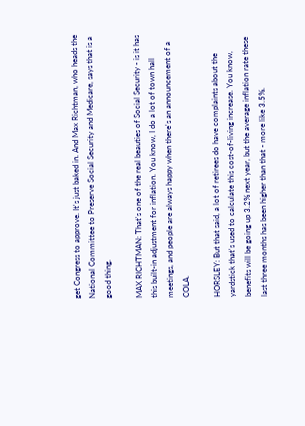get Congress to approve. It's just baked in. And Max Richtman, who heads the National Committee to Preserve Social Security and Medicare, says that is a good thing.

MAX RICHTMAN: That's one of the real beauties of Social Security - is it has this built-in adjustment for inflation. You know, I do a lot of town hall meetings, and people are always happy when there's an announcement of a COLA.

HORSLEY: But that said, a lot of retirees do have complaints about the yardstick that's used to calculate this cost-of-living increase. You know, benefits will be going up 3.2% next year, but the average inflation rate these last three months has been higher than that - more like 3.5%.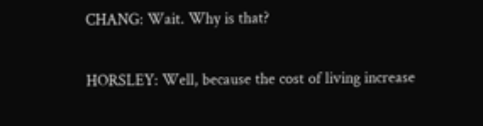CHANG: Wait. Why is that?

HORSLEY: Well, because the cost of living increase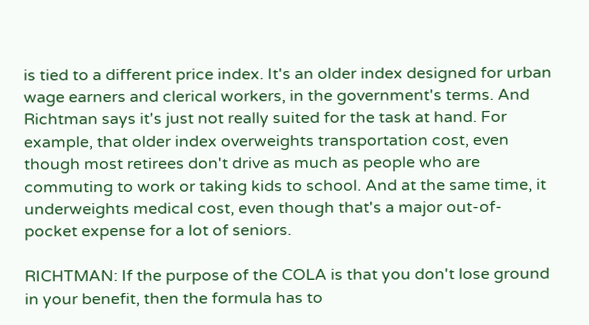is tied to a different price index. It's an older index designed for urban wage earners and clerical workers, in the government's terms. And Richtman says it's just not really suited for the task at hand. For example, that older index overweights transportation cost, even though most retirees don't drive as much as people who are commuting to work or taking kids to school. And at the same time, it underweights medical cost, even though that's a major out-of-pocket expense for a lot of seniors.

RICHTMAN: If the purpose of the COLA is that you don't lose ground in your benefit, then the formula has to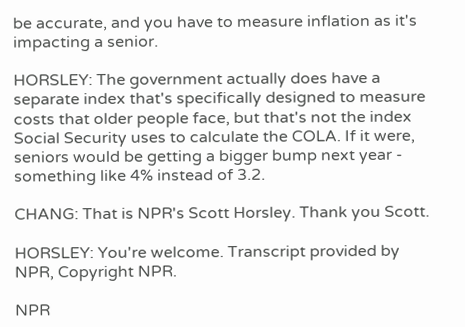be accurate, and you have to measure inflation as it's impacting a senior.

HORSLEY: The government actually does have a separate index that's specifically designed to measure costs that older people face, but that's not the index Social Security uses to calculate the COLA. If it were, seniors would be getting a bigger bump next year - something like 4% instead of 3.2.

CHANG: That is NPR's Scott Horsley. Thank you Scott.

HORSLEY: You're welcome. Transcript provided by NPR, Copyright NPR.

NPR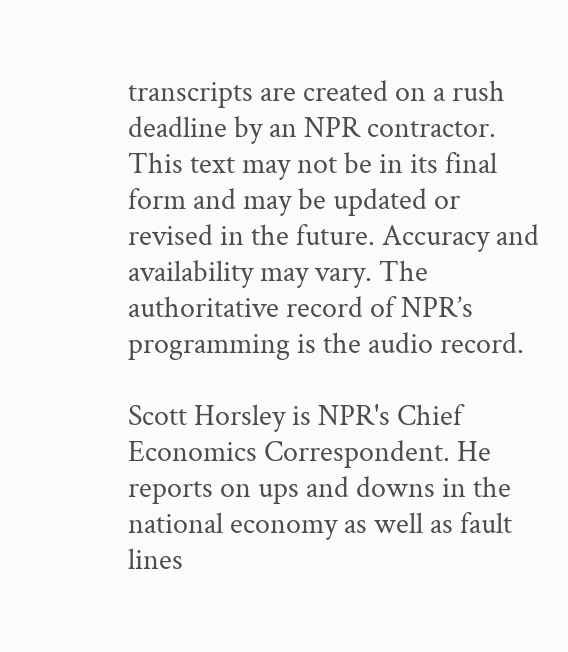transcripts are created on a rush deadline by an NPR contractor. This text may not be in its final form and may be updated or revised in the future. Accuracy and availability may vary. The authoritative record of NPR’s programming is the audio record.

Scott Horsley is NPR's Chief Economics Correspondent. He reports on ups and downs in the national economy as well as fault lines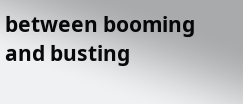between booming and busting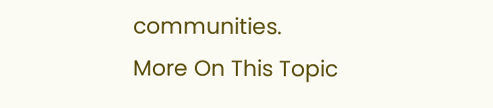communities.
More On This Topic